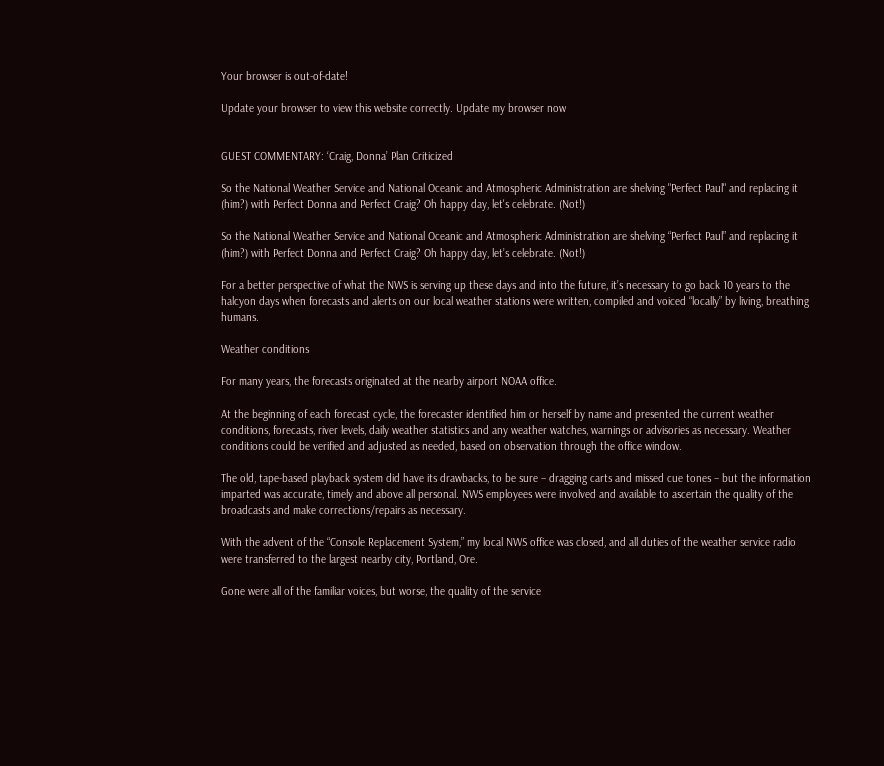Your browser is out-of-date!

Update your browser to view this website correctly. Update my browser now


GUEST COMMENTARY: ‘Craig, Donna’ Plan Criticized

So the National Weather Service and National Oceanic and Atmospheric Administration are shelving "Perfect Paul" and replacing it (him?) with Perfect Donna and Perfect Craig? Oh happy day, let's celebrate. (Not!)

So the National Weather Service and National Oceanic and Atmospheric Administration are shelving “Perfect Paul” and replacing it (him?) with Perfect Donna and Perfect Craig? Oh happy day, let’s celebrate. (Not!)

For a better perspective of what the NWS is serving up these days and into the future, it’s necessary to go back 10 years to the halcyon days when forecasts and alerts on our local weather stations were written, compiled and voiced “locally” by living, breathing humans.

Weather conditions

For many years, the forecasts originated at the nearby airport NOAA office.

At the beginning of each forecast cycle, the forecaster identified him or herself by name and presented the current weather conditions, forecasts, river levels, daily weather statistics and any weather watches, warnings or advisories as necessary. Weather conditions could be verified and adjusted as needed, based on observation through the office window.

The old, tape-based playback system did have its drawbacks, to be sure – dragging carts and missed cue tones – but the information imparted was accurate, timely and above all personal. NWS employees were involved and available to ascertain the quality of the broadcasts and make corrections/repairs as necessary.

With the advent of the “Console Replacement System,” my local NWS office was closed, and all duties of the weather service radio were transferred to the largest nearby city, Portland, Ore.

Gone were all of the familiar voices, but worse, the quality of the service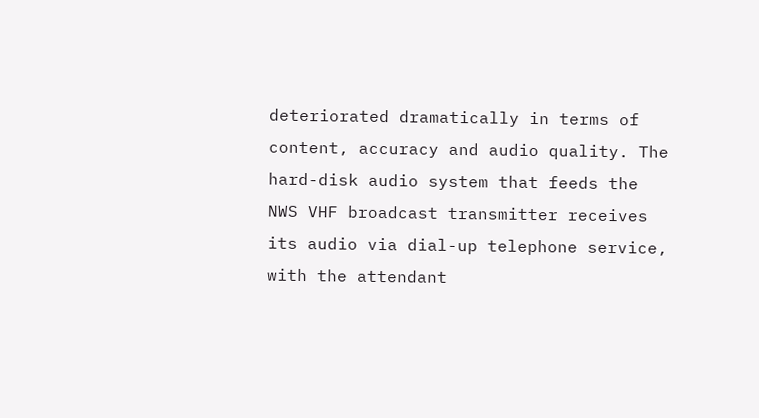deteriorated dramatically in terms of content, accuracy and audio quality. The hard-disk audio system that feeds the NWS VHF broadcast transmitter receives its audio via dial-up telephone service, with the attendant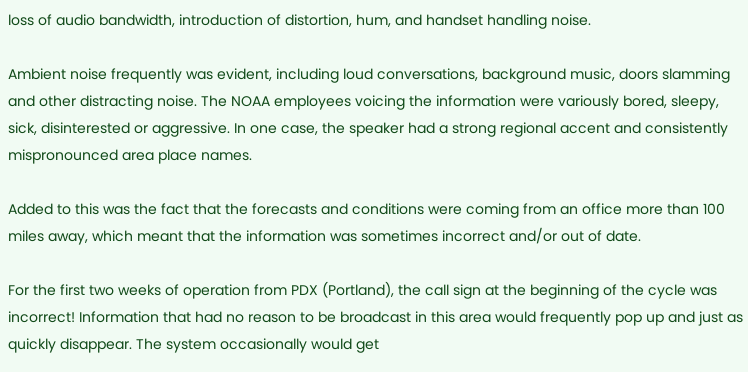loss of audio bandwidth, introduction of distortion, hum, and handset handling noise.

Ambient noise frequently was evident, including loud conversations, background music, doors slamming and other distracting noise. The NOAA employees voicing the information were variously bored, sleepy, sick, disinterested or aggressive. In one case, the speaker had a strong regional accent and consistently mispronounced area place names.

Added to this was the fact that the forecasts and conditions were coming from an office more than 100 miles away, which meant that the information was sometimes incorrect and/or out of date.

For the first two weeks of operation from PDX (Portland), the call sign at the beginning of the cycle was incorrect! Information that had no reason to be broadcast in this area would frequently pop up and just as quickly disappear. The system occasionally would get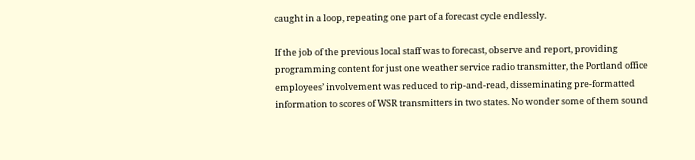caught in a loop, repeating one part of a forecast cycle endlessly.

If the job of the previous local staff was to forecast, observe and report, providing programming content for just one weather service radio transmitter, the Portland office employees’ involvement was reduced to rip-and-read, disseminating pre-formatted information to scores of WSR transmitters in two states. No wonder some of them sound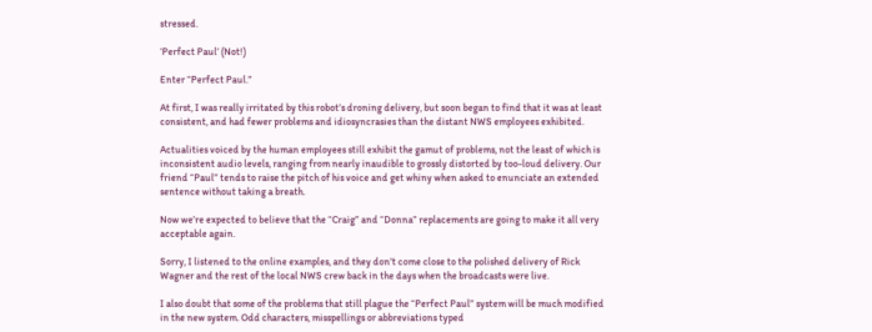stressed.

‘Perfect Paul’ (Not!)

Enter “Perfect Paul.”

At first, I was really irritated by this robot’s droning delivery, but soon began to find that it was at least consistent, and had fewer problems and idiosyncrasies than the distant NWS employees exhibited.

Actualities voiced by the human employees still exhibit the gamut of problems, not the least of which is inconsistent audio levels, ranging from nearly inaudible to grossly distorted by too-loud delivery. Our friend “Paul” tends to raise the pitch of his voice and get whiny when asked to enunciate an extended sentence without taking a breath.

Now we’re expected to believe that the “Craig” and “Donna” replacements are going to make it all very acceptable again.

Sorry, I listened to the online examples, and they don’t come close to the polished delivery of Rick Wagner and the rest of the local NWS crew back in the days when the broadcasts were live.

I also doubt that some of the problems that still plague the “Perfect Paul” system will be much modified in the new system. Odd characters, misspellings or abbreviations typed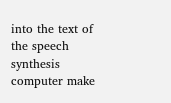into the text of the speech synthesis computer make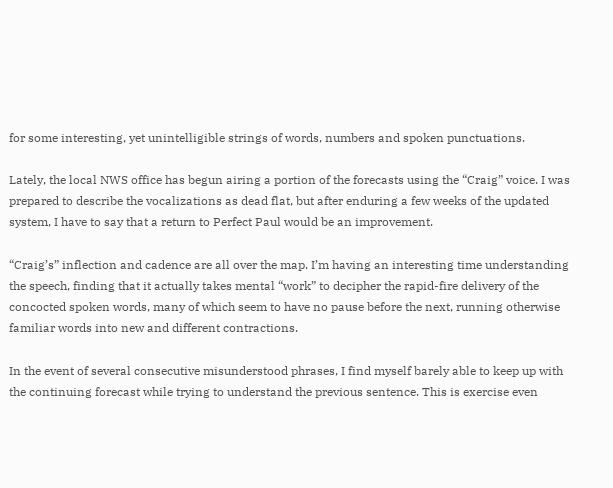for some interesting, yet unintelligible strings of words, numbers and spoken punctuations.

Lately, the local NWS office has begun airing a portion of the forecasts using the “Craig” voice. I was prepared to describe the vocalizations as dead flat, but after enduring a few weeks of the updated system, I have to say that a return to Perfect Paul would be an improvement.

“Craig’s” inflection and cadence are all over the map. I’m having an interesting time understanding the speech, finding that it actually takes mental “work” to decipher the rapid-fire delivery of the concocted spoken words, many of which seem to have no pause before the next, running otherwise familiar words into new and different contractions.

In the event of several consecutive misunderstood phrases, I find myself barely able to keep up with the continuing forecast while trying to understand the previous sentence. This is exercise even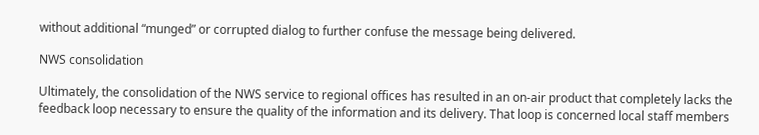without additional “munged” or corrupted dialog to further confuse the message being delivered.

NWS consolidation

Ultimately, the consolidation of the NWS service to regional offices has resulted in an on-air product that completely lacks the feedback loop necessary to ensure the quality of the information and its delivery. That loop is concerned local staff members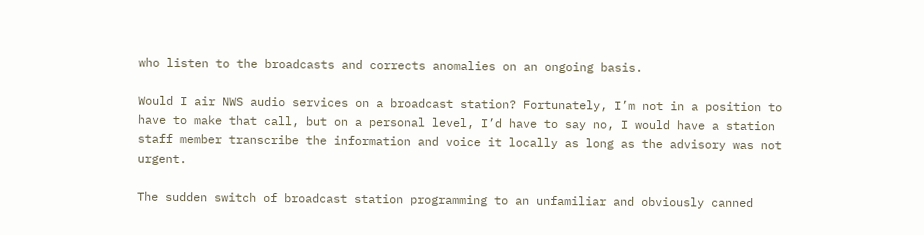who listen to the broadcasts and corrects anomalies on an ongoing basis.

Would I air NWS audio services on a broadcast station? Fortunately, I’m not in a position to have to make that call, but on a personal level, I’d have to say no, I would have a station staff member transcribe the information and voice it locally as long as the advisory was not urgent.

The sudden switch of broadcast station programming to an unfamiliar and obviously canned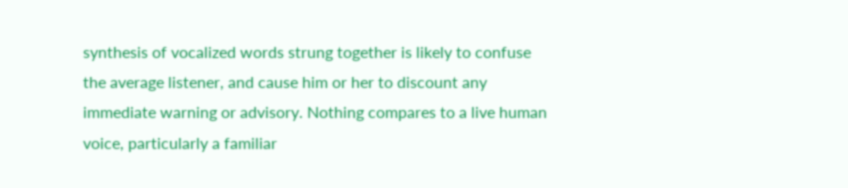synthesis of vocalized words strung together is likely to confuse the average listener, and cause him or her to discount any immediate warning or advisory. Nothing compares to a live human voice, particularly a familiar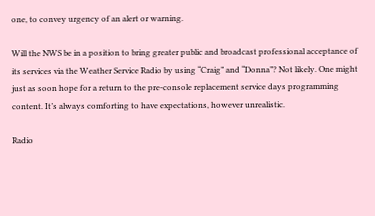one, to convey urgency of an alert or warning.

Will the NWS be in a position to bring greater public and broadcast professional acceptance of its services via the Weather Service Radio by using “Craig” and “Donna”? Not likely. One might just as soon hope for a return to the pre-console replacement service days programming content. It’s always comforting to have expectations, however unrealistic.

Radio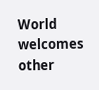World welcomes other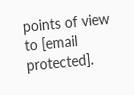points of view to [email protected].